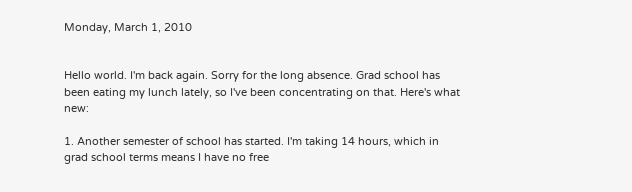Monday, March 1, 2010


Hello world. I'm back again. Sorry for the long absence. Grad school has been eating my lunch lately, so I've been concentrating on that. Here's what new:

1. Another semester of school has started. I'm taking 14 hours, which in grad school terms means I have no free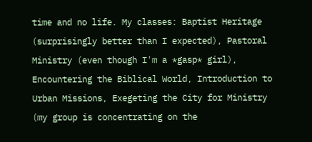time and no life. My classes: Baptist Heritage (surprisingly better than I expected), Pastoral Ministry (even though I'm a *gasp* girl), Encountering the Biblical World, Introduction to Urban Missions, Exegeting the City for Ministry (my group is concentrating on the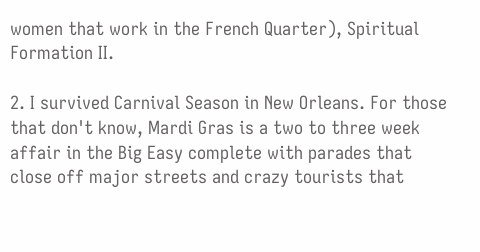women that work in the French Quarter), Spiritual Formation II.

2. I survived Carnival Season in New Orleans. For those that don't know, Mardi Gras is a two to three week affair in the Big Easy complete with parades that close off major streets and crazy tourists that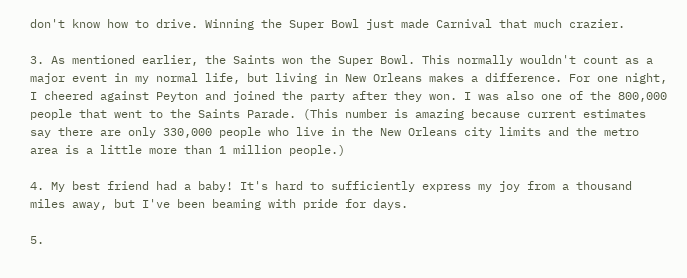don't know how to drive. Winning the Super Bowl just made Carnival that much crazier.

3. As mentioned earlier, the Saints won the Super Bowl. This normally wouldn't count as a major event in my normal life, but living in New Orleans makes a difference. For one night, I cheered against Peyton and joined the party after they won. I was also one of the 800,000 people that went to the Saints Parade. (This number is amazing because current estimates say there are only 330,000 people who live in the New Orleans city limits and the metro area is a little more than 1 million people.)

4. My best friend had a baby! It's hard to sufficiently express my joy from a thousand miles away, but I've been beaming with pride for days.

5.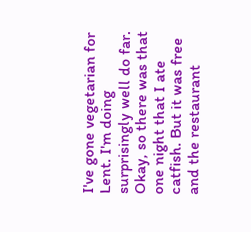I've gone vegetarian for Lent. I'm doing surprisingly well do far. Okay, so there was that one night that I ate catfish. But it was free and the restaurant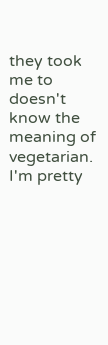they took me to doesn't know the meaning of vegetarian. I'm pretty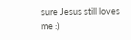sure Jesus still loves me :)